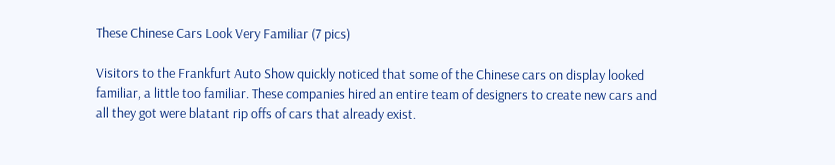These Chinese Cars Look Very Familiar (7 pics)

Visitors to the Frankfurt Auto Show quickly noticed that some of the Chinese cars on display looked familiar, a little too familiar. These companies hired an entire team of designers to create new cars and all they got were blatant rip offs of cars that already exist.